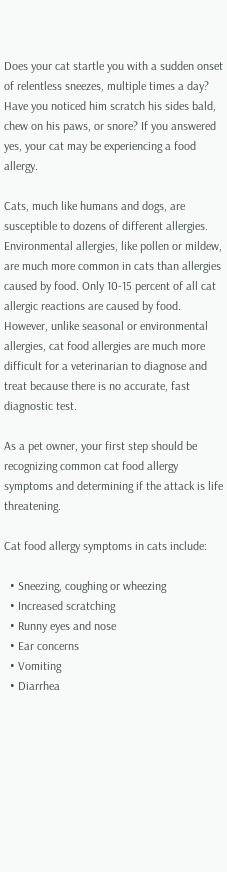Does your cat startle you with a sudden onset of relentless sneezes, multiple times a day? Have you noticed him scratch his sides bald, chew on his paws, or snore? If you answered yes, your cat may be experiencing a food allergy.

Cats, much like humans and dogs, are susceptible to dozens of different allergies. Environmental allergies, like pollen or mildew, are much more common in cats than allergies caused by food. Only 10-15 percent of all cat allergic reactions are caused by food. However, unlike seasonal or environmental allergies, cat food allergies are much more difficult for a veterinarian to diagnose and treat because there is no accurate, fast diagnostic test.

As a pet owner, your first step should be recognizing common cat food allergy symptoms and determining if the attack is life threatening.

Cat food allergy symptoms in cats include:

  • Sneezing, coughing or wheezing
  • Increased scratching
  • Runny eyes and nose
  • Ear concerns
  • Vomiting
  • Diarrhea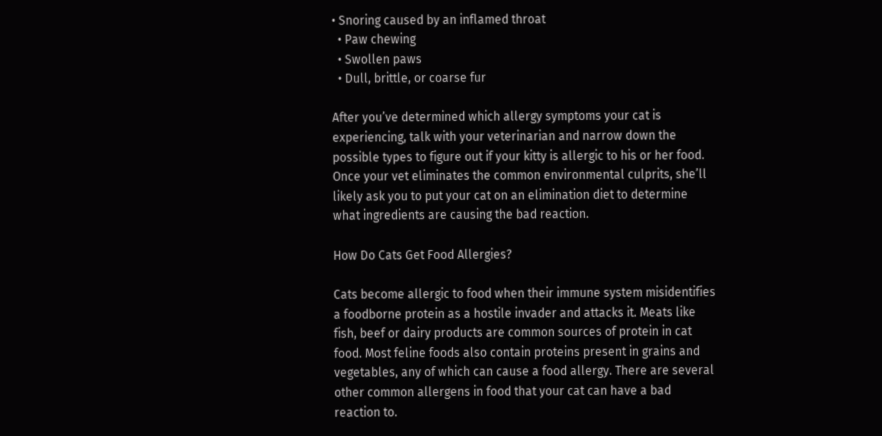• Snoring caused by an inflamed throat
  • Paw chewing
  • Swollen paws
  • Dull, brittle, or coarse fur

After you’ve determined which allergy symptoms your cat is experiencing, talk with your veterinarian and narrow down the possible types to figure out if your kitty is allergic to his or her food. Once your vet eliminates the common environmental culprits, she’ll likely ask you to put your cat on an elimination diet to determine what ingredients are causing the bad reaction.

How Do Cats Get Food Allergies?

Cats become allergic to food when their immune system misidentifies a foodborne protein as a hostile invader and attacks it. Meats like fish, beef or dairy products are common sources of protein in cat food. Most feline foods also contain proteins present in grains and vegetables, any of which can cause a food allergy. There are several other common allergens in food that your cat can have a bad reaction to.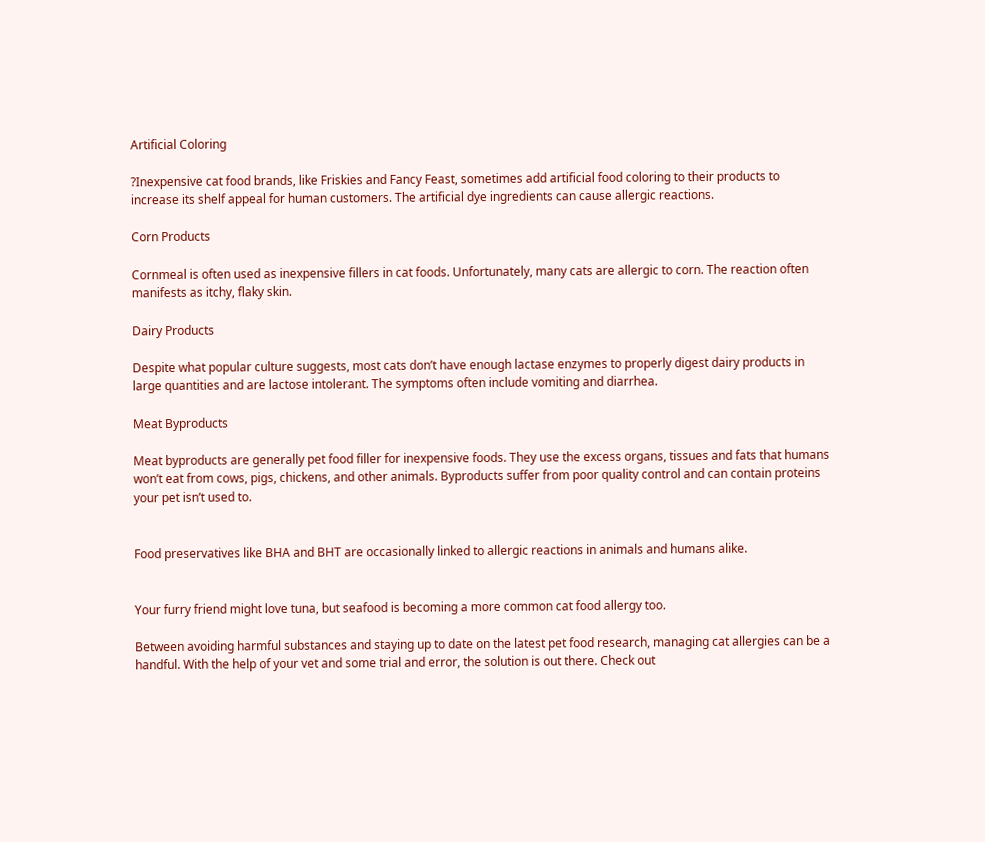Artificial Coloring

?Inexpensive cat food brands, like Friskies and Fancy Feast, sometimes add artificial food coloring to their products to increase its shelf appeal for human customers. The artificial dye ingredients can cause allergic reactions.

Corn Products

Cornmeal is often used as inexpensive fillers in cat foods. Unfortunately, many cats are allergic to corn. The reaction often manifests as itchy, flaky skin.

Dairy Products

Despite what popular culture suggests, most cats don’t have enough lactase enzymes to properly digest dairy products in large quantities and are lactose intolerant. The symptoms often include vomiting and diarrhea.

Meat Byproducts

Meat byproducts are generally pet food filler for inexpensive foods. They use the excess organs, tissues and fats that humans won’t eat from cows, pigs, chickens, and other animals. Byproducts suffer from poor quality control and can contain proteins your pet isn’t used to.


Food preservatives like BHA and BHT are occasionally linked to allergic reactions in animals and humans alike.


Your furry friend might love tuna, but seafood is becoming a more common cat food allergy too.

Between avoiding harmful substances and staying up to date on the latest pet food research, managing cat allergies can be a handful. With the help of your vet and some trial and error, the solution is out there. Check out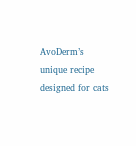AvoDerm’s unique recipe designed for cats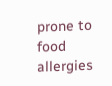prone to food allergies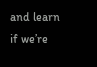and learn if we’re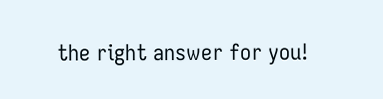the right answer for you!